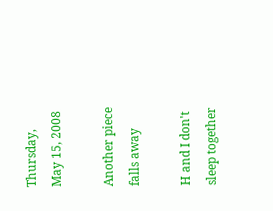Thursday, May 15, 2008

Another piece falls away

H and I don't sleep together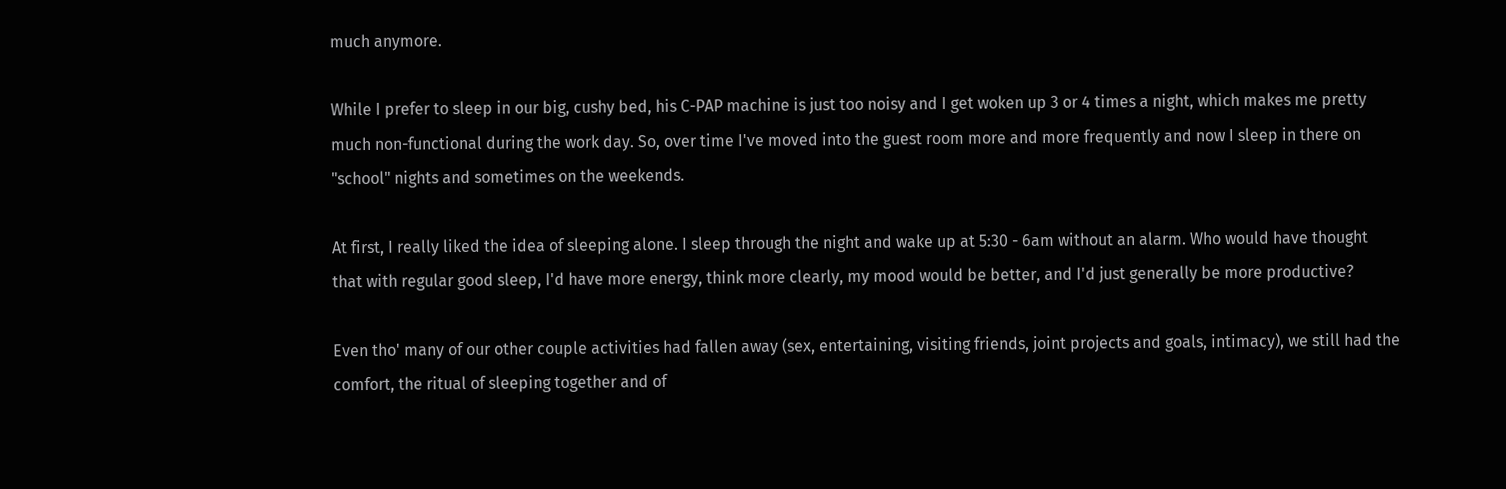much anymore.

While I prefer to sleep in our big, cushy bed, his C-PAP machine is just too noisy and I get woken up 3 or 4 times a night, which makes me pretty much non-functional during the work day. So, over time I've moved into the guest room more and more frequently and now I sleep in there on "school" nights and sometimes on the weekends.

At first, I really liked the idea of sleeping alone. I sleep through the night and wake up at 5:30 - 6am without an alarm. Who would have thought that with regular good sleep, I'd have more energy, think more clearly, my mood would be better, and I'd just generally be more productive?

Even tho' many of our other couple activities had fallen away (sex, entertaining, visiting friends, joint projects and goals, intimacy), we still had the comfort, the ritual of sleeping together and of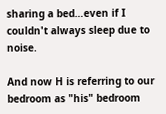sharing a bed…even if I couldn't always sleep due to noise.

And now H is referring to our bedroom as "his" bedroom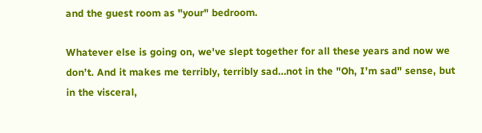and the guest room as "your" bedroom.

Whatever else is going on, we've slept together for all these years and now we don’t. And it makes me terribly, terribly sad…not in the "Oh, I’m sad" sense, but in the visceral,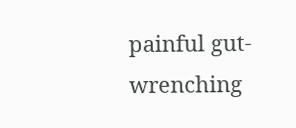painful gut-wrenching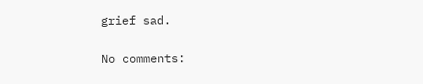grief sad.

No comments: